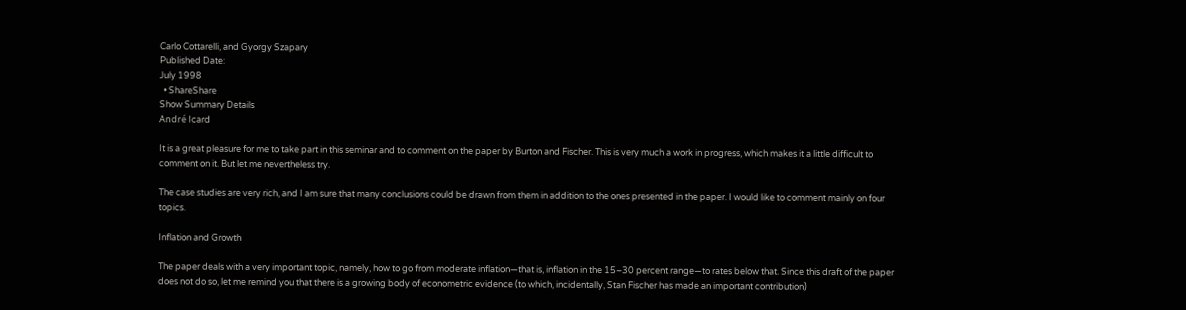Carlo Cottarelli, and Gyorgy Szapary
Published Date:
July 1998
  • ShareShare
Show Summary Details
André Icard

It is a great pleasure for me to take part in this seminar and to comment on the paper by Burton and Fischer. This is very much a work in progress, which makes it a little difficult to comment on it. But let me nevertheless try.

The case studies are very rich, and I am sure that many conclusions could be drawn from them in addition to the ones presented in the paper. I would like to comment mainly on four topics.

Inflation and Growth

The paper deals with a very important topic, namely, how to go from moderate inflation—that is, inflation in the 15–30 percent range—to rates below that. Since this draft of the paper does not do so, let me remind you that there is a growing body of econometric evidence (to which, incidentally, Stan Fischer has made an important contribution)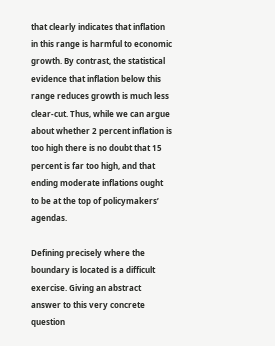that clearly indicates that inflation in this range is harmful to economic growth. By contrast, the statistical evidence that inflation below this range reduces growth is much less clear-cut. Thus, while we can argue about whether 2 percent inflation is too high there is no doubt that 15 percent is far too high, and that ending moderate inflations ought to be at the top of policymakers’ agendas.

Defining precisely where the boundary is located is a difficult exercise. Giving an abstract answer to this very concrete question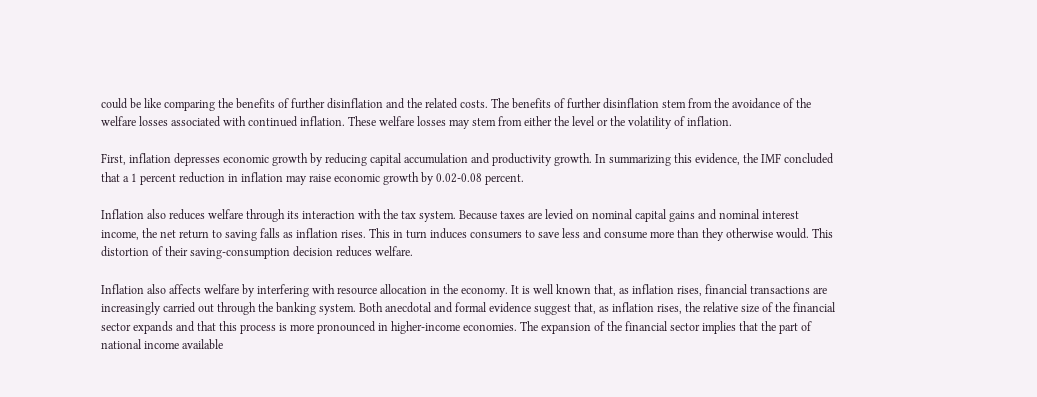could be like comparing the benefits of further disinflation and the related costs. The benefits of further disinflation stem from the avoidance of the welfare losses associated with continued inflation. These welfare losses may stem from either the level or the volatility of inflation.

First, inflation depresses economic growth by reducing capital accumulation and productivity growth. In summarizing this evidence, the IMF concluded that a 1 percent reduction in inflation may raise economic growth by 0.02-0.08 percent.

Inflation also reduces welfare through its interaction with the tax system. Because taxes are levied on nominal capital gains and nominal interest income, the net return to saving falls as inflation rises. This in turn induces consumers to save less and consume more than they otherwise would. This distortion of their saving-consumption decision reduces welfare.

Inflation also affects welfare by interfering with resource allocation in the economy. It is well known that, as inflation rises, financial transactions are increasingly carried out through the banking system. Both anecdotal and formal evidence suggest that, as inflation rises, the relative size of the financial sector expands and that this process is more pronounced in higher-income economies. The expansion of the financial sector implies that the part of national income available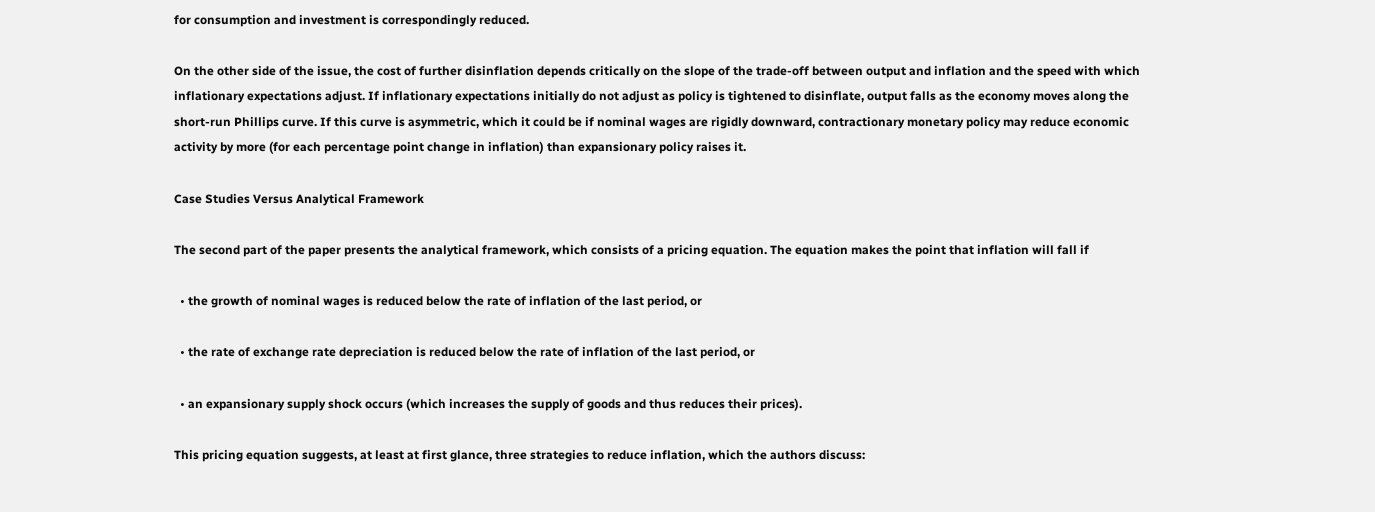for consumption and investment is correspondingly reduced.

On the other side of the issue, the cost of further disinflation depends critically on the slope of the trade-off between output and inflation and the speed with which inflationary expectations adjust. If inflationary expectations initially do not adjust as policy is tightened to disinflate, output falls as the economy moves along the short-run Phillips curve. If this curve is asymmetric, which it could be if nominal wages are rigidly downward, contractionary monetary policy may reduce economic activity by more (for each percentage point change in inflation) than expansionary policy raises it.

Case Studies Versus Analytical Framework

The second part of the paper presents the analytical framework, which consists of a pricing equation. The equation makes the point that inflation will fall if

  • the growth of nominal wages is reduced below the rate of inflation of the last period, or

  • the rate of exchange rate depreciation is reduced below the rate of inflation of the last period, or

  • an expansionary supply shock occurs (which increases the supply of goods and thus reduces their prices).

This pricing equation suggests, at least at first glance, three strategies to reduce inflation, which the authors discuss: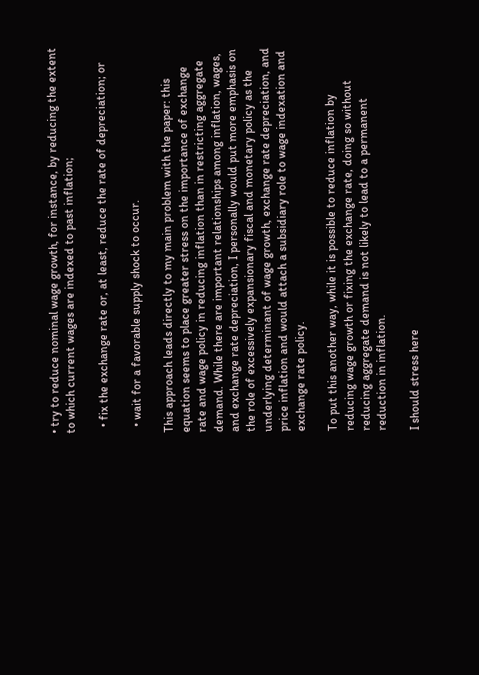• try to reduce nominal wage growth, for instance, by reducing the extent to which current wages are indexed to past inflation;

  • fix the exchange rate or, at least, reduce the rate of depreciation; or

  • wait for a favorable supply shock to occur.

This approach leads directly to my main problem with the paper: this equation seems to place greater stress on the importance of exchange rate and wage policy in reducing inflation than in restricting aggregate demand. While there are important relationships among inflation, wages, and exchange rate depreciation, I personally would put more emphasis on the role of excessively expansionary fiscal and monetary policy as the underlying determinant of wage growth, exchange rate depreciation, and price inflation and would attach a subsidiary role to wage indexation and exchange rate policy.

To put this another way, while it is possible to reduce inflation by reducing wage growth or fixing the exchange rate, doing so without reducing aggregate demand is not likely to lead to a permanent reduction in inflation.

I should stress here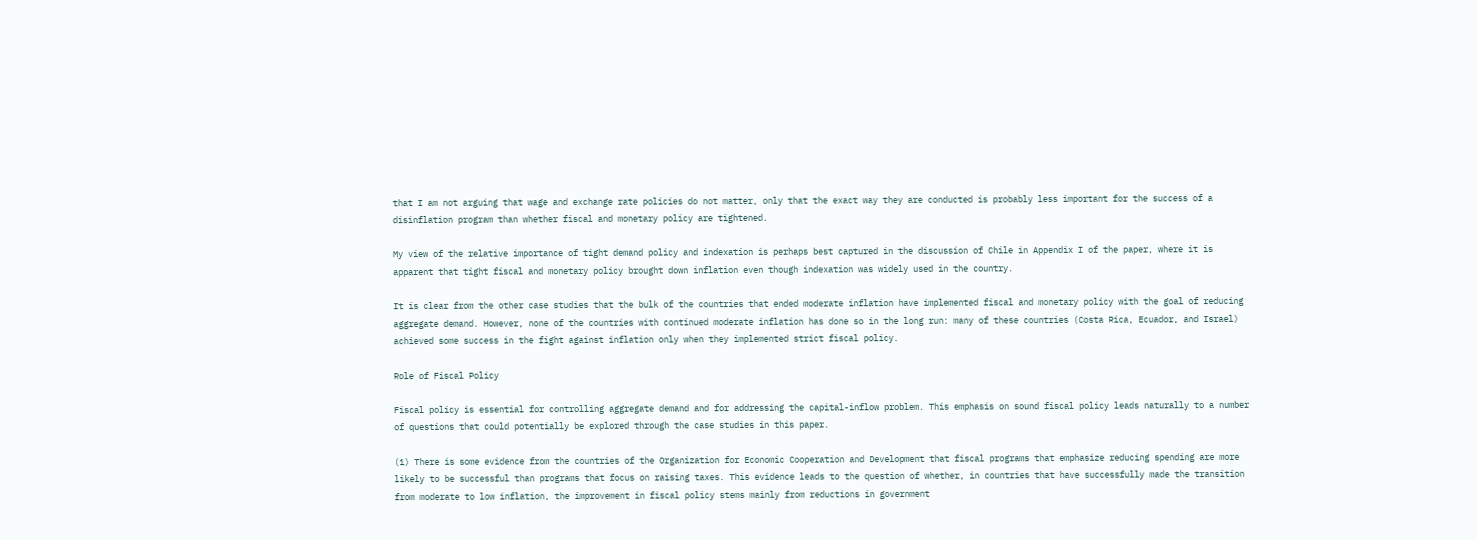that I am not arguing that wage and exchange rate policies do not matter, only that the exact way they are conducted is probably less important for the success of a disinflation program than whether fiscal and monetary policy are tightened.

My view of the relative importance of tight demand policy and indexation is perhaps best captured in the discussion of Chile in Appendix I of the paper, where it is apparent that tight fiscal and monetary policy brought down inflation even though indexation was widely used in the country.

It is clear from the other case studies that the bulk of the countries that ended moderate inflation have implemented fiscal and monetary policy with the goal of reducing aggregate demand. However, none of the countries with continued moderate inflation has done so in the long run: many of these countries (Costa Rica, Ecuador, and Israel) achieved some success in the fight against inflation only when they implemented strict fiscal policy.

Role of Fiscal Policy

Fiscal policy is essential for controlling aggregate demand and for addressing the capital-inflow problem. This emphasis on sound fiscal policy leads naturally to a number of questions that could potentially be explored through the case studies in this paper.

(1) There is some evidence from the countries of the Organization for Economic Cooperation and Development that fiscal programs that emphasize reducing spending are more likely to be successful than programs that focus on raising taxes. This evidence leads to the question of whether, in countries that have successfully made the transition from moderate to low inflation, the improvement in fiscal policy stems mainly from reductions in government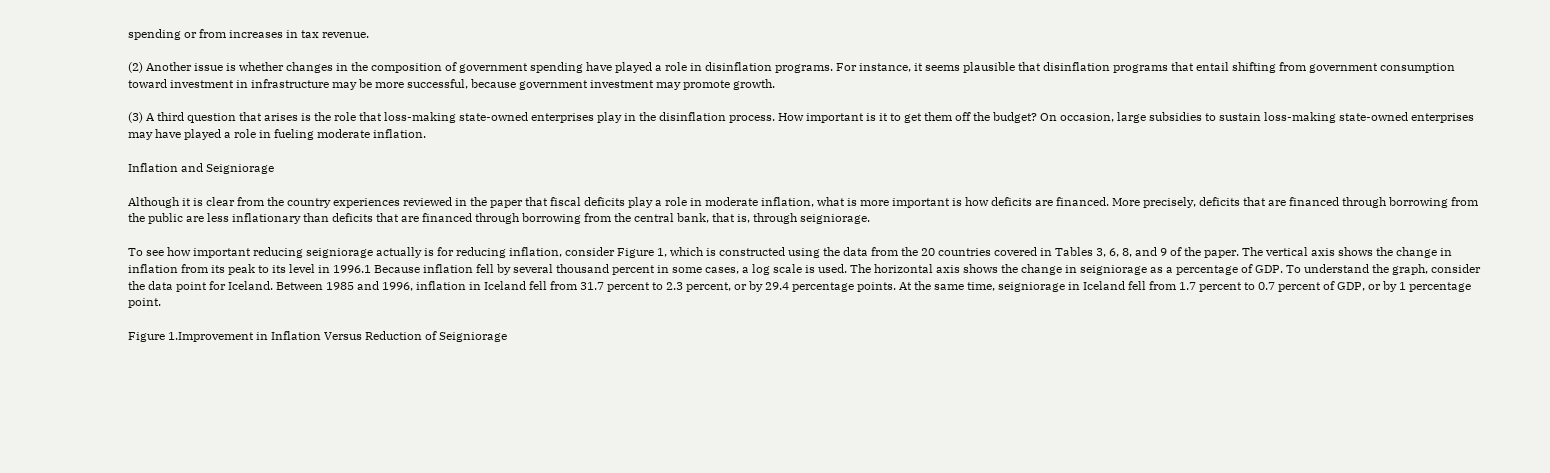spending or from increases in tax revenue.

(2) Another issue is whether changes in the composition of government spending have played a role in disinflation programs. For instance, it seems plausible that disinflation programs that entail shifting from government consumption toward investment in infrastructure may be more successful, because government investment may promote growth.

(3) A third question that arises is the role that loss-making state-owned enterprises play in the disinflation process. How important is it to get them off the budget? On occasion, large subsidies to sustain loss-making state-owned enterprises may have played a role in fueling moderate inflation.

Inflation and Seigniorage

Although it is clear from the country experiences reviewed in the paper that fiscal deficits play a role in moderate inflation, what is more important is how deficits are financed. More precisely, deficits that are financed through borrowing from the public are less inflationary than deficits that are financed through borrowing from the central bank, that is, through seigniorage.

To see how important reducing seigniorage actually is for reducing inflation, consider Figure 1, which is constructed using the data from the 20 countries covered in Tables 3, 6, 8, and 9 of the paper. The vertical axis shows the change in inflation from its peak to its level in 1996.1 Because inflation fell by several thousand percent in some cases, a log scale is used. The horizontal axis shows the change in seigniorage as a percentage of GDP. To understand the graph, consider the data point for Iceland. Between 1985 and 1996, inflation in Iceland fell from 31.7 percent to 2.3 percent, or by 29.4 percentage points. At the same time, seigniorage in Iceland fell from 1.7 percent to 0.7 percent of GDP, or by 1 percentage point.

Figure 1.Improvement in Inflation Versus Reduction of Seigniorage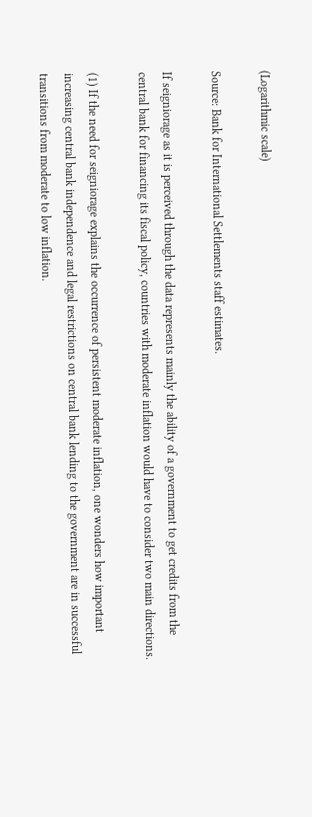(Logarithmic scale)

Source: Bank for International Settlements staff estimates.

If seigniorage as it is perceived through the data represents mainly the ability of a government to get credits from the central bank for financing its fiscal policy, countries with moderate inflation would have to consider two main directions.

(1) If the need for seigniorage explains the occurrence of persistent moderate inflation, one wonders how important increasing central bank independence and legal restrictions on central bank lending to the government are in successful transitions from moderate to low inflation.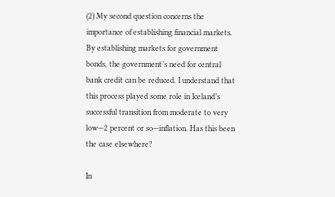(2) My second question concerns the importance of establishing financial markets. By establishing markets for government bonds, the government’s need for central bank credit can be reduced. I understand that this process played some role in Iceland’s successful transition from moderate to very low—2 percent or so—inflation. Has this been the case elsewhere?

In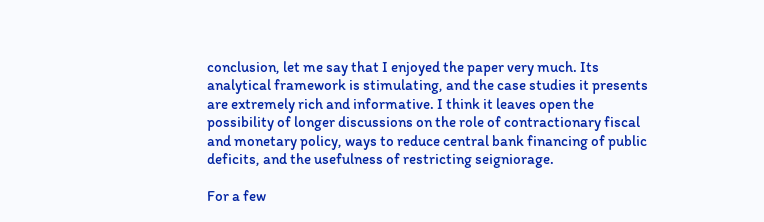conclusion, let me say that I enjoyed the paper very much. Its analytical framework is stimulating, and the case studies it presents are extremely rich and informative. I think it leaves open the possibility of longer discussions on the role of contractionary fiscal and monetary policy, ways to reduce central bank financing of public deficits, and the usefulness of restricting seigniorage.

For a few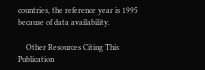countries, the reference year is 1995 because of data availability.

    Other Resources Citing This Publication